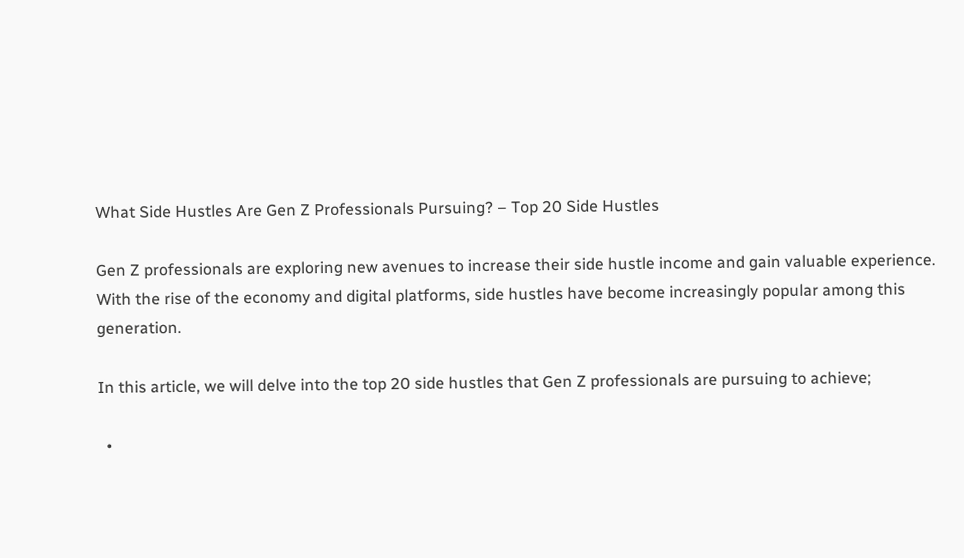What Side Hustles Are Gen Z Professionals Pursuing? – Top 20 Side Hustles

Gen Z professionals are exploring new avenues to increase their side hustle income and gain valuable experience. With the rise of the economy and digital platforms, side hustles have become increasingly popular among this generation.

In this article, we will delve into the top 20 side hustles that Gen Z professionals are pursuing to achieve;

  •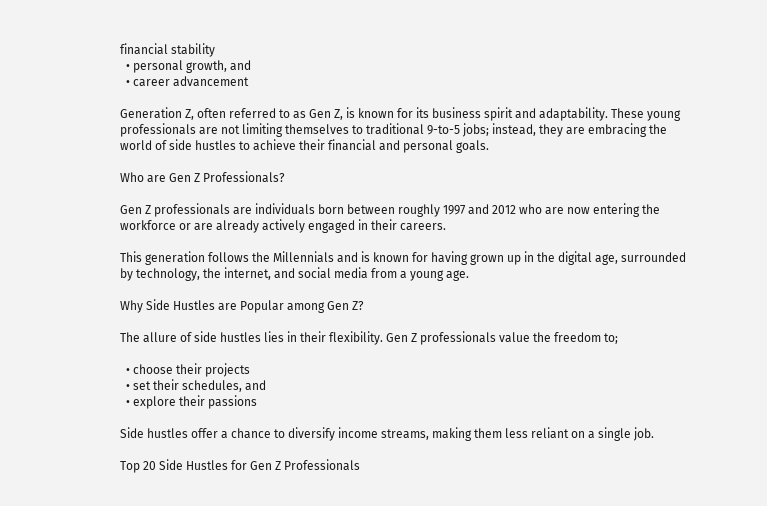financial stability
  • personal growth, and
  • career advancement

Generation Z, often referred to as Gen Z, is known for its business spirit and adaptability. These young professionals are not limiting themselves to traditional 9-to-5 jobs; instead, they are embracing the world of side hustles to achieve their financial and personal goals.

Who are Gen Z Professionals?

Gen Z professionals are individuals born between roughly 1997 and 2012 who are now entering the workforce or are already actively engaged in their careers.

This generation follows the Millennials and is known for having grown up in the digital age, surrounded by technology, the internet, and social media from a young age.

Why Side Hustles are Popular among Gen Z?

The allure of side hustles lies in their flexibility. Gen Z professionals value the freedom to;

  • choose their projects
  • set their schedules, and
  • explore their passions

Side hustles offer a chance to diversify income streams, making them less reliant on a single job.

Top 20 Side Hustles for Gen Z Professionals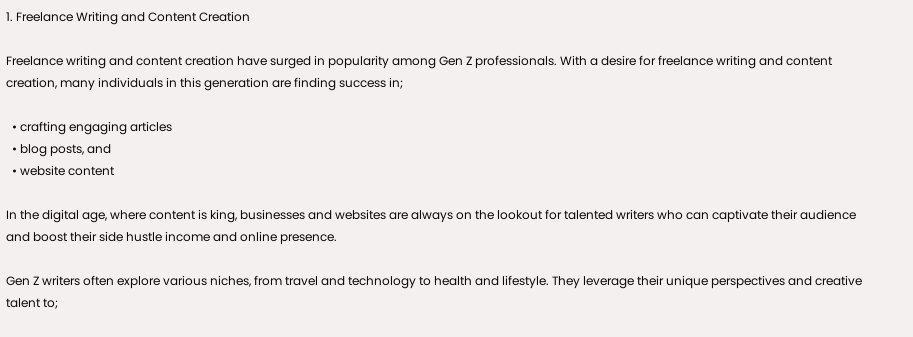1. Freelance Writing and Content Creation

Freelance writing and content creation have surged in popularity among Gen Z professionals. With a desire for freelance writing and content creation, many individuals in this generation are finding success in;

  • crafting engaging articles
  • blog posts, and
  • website content

In the digital age, where content is king, businesses and websites are always on the lookout for talented writers who can captivate their audience and boost their side hustle income and online presence.

Gen Z writers often explore various niches, from travel and technology to health and lifestyle. They leverage their unique perspectives and creative talent to;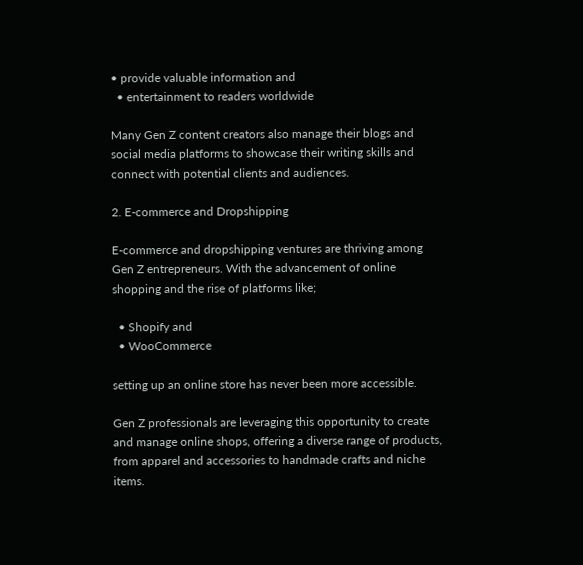• provide valuable information and
  • entertainment to readers worldwide

Many Gen Z content creators also manage their blogs and social media platforms to showcase their writing skills and connect with potential clients and audiences.

2. E-commerce and Dropshipping

E-commerce and dropshipping ventures are thriving among Gen Z entrepreneurs. With the advancement of online shopping and the rise of platforms like;

  • Shopify and
  • WooCommerce

setting up an online store has never been more accessible.

Gen Z professionals are leveraging this opportunity to create and manage online shops, offering a diverse range of products, from apparel and accessories to handmade crafts and niche items.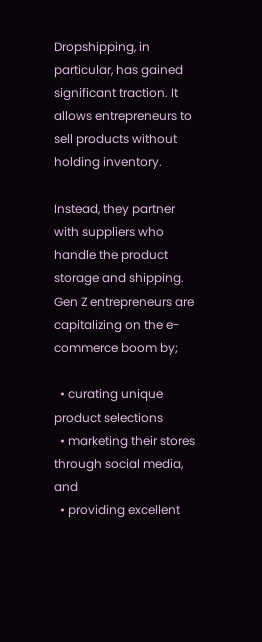Dropshipping, in particular, has gained significant traction. It allows entrepreneurs to sell products without holding inventory.

Instead, they partner with suppliers who handle the product storage and shipping. Gen Z entrepreneurs are capitalizing on the e-commerce boom by;

  • curating unique product selections
  • marketing their stores through social media, and
  • providing excellent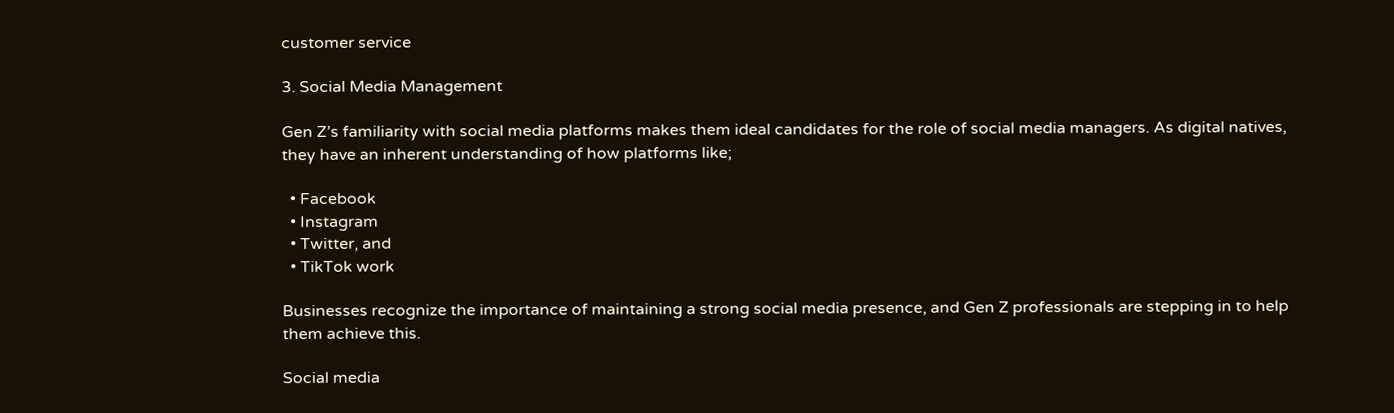customer service

3. Social Media Management

Gen Z’s familiarity with social media platforms makes them ideal candidates for the role of social media managers. As digital natives, they have an inherent understanding of how platforms like;

  • Facebook
  • Instagram
  • Twitter, and
  • TikTok work

Businesses recognize the importance of maintaining a strong social media presence, and Gen Z professionals are stepping in to help them achieve this.

Social media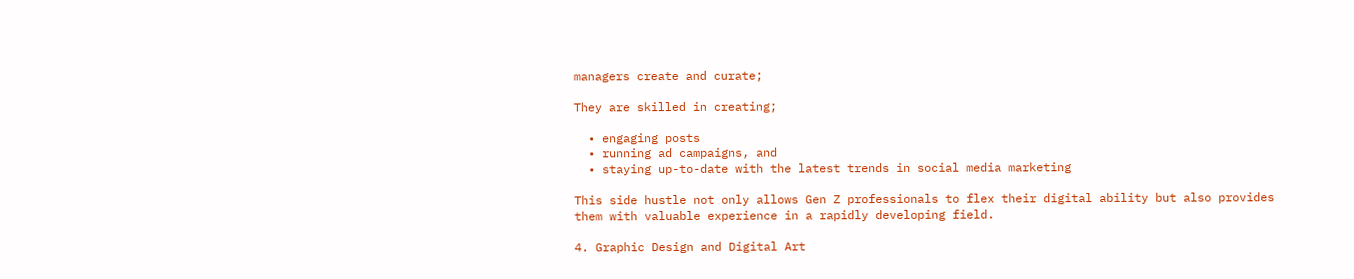managers create and curate;

They are skilled in creating;

  • engaging posts
  • running ad campaigns, and
  • staying up-to-date with the latest trends in social media marketing

This side hustle not only allows Gen Z professionals to flex their digital ability but also provides them with valuable experience in a rapidly developing field.

4. Graphic Design and Digital Art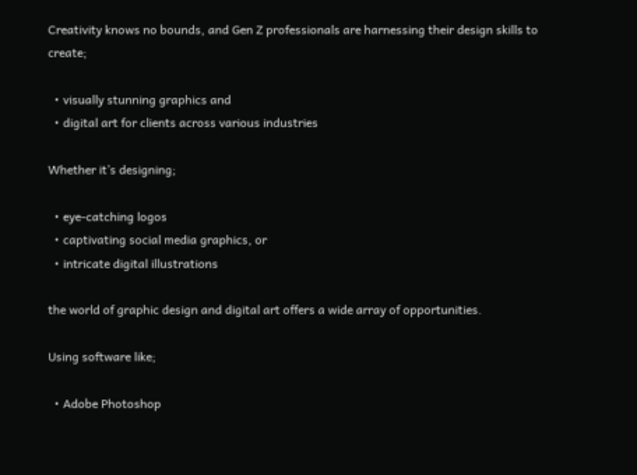Creativity knows no bounds, and Gen Z professionals are harnessing their design skills to create;

  • visually stunning graphics and
  • digital art for clients across various industries

Whether it’s designing;

  • eye-catching logos
  • captivating social media graphics, or
  • intricate digital illustrations

the world of graphic design and digital art offers a wide array of opportunities.

Using software like;

  • Adobe Photoshop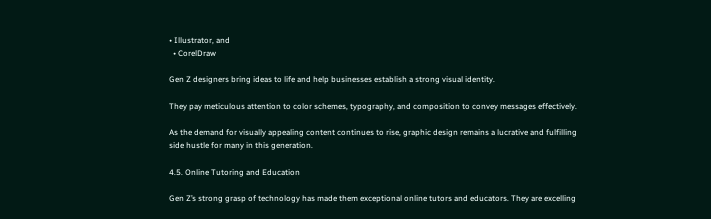• Illustrator, and
  • CorelDraw

Gen Z designers bring ideas to life and help businesses establish a strong visual identity.

They pay meticulous attention to color schemes, typography, and composition to convey messages effectively.

As the demand for visually appealing content continues to rise, graphic design remains a lucrative and fulfilling side hustle for many in this generation.

4.5. Online Tutoring and Education

Gen Z’s strong grasp of technology has made them exceptional online tutors and educators. They are excelling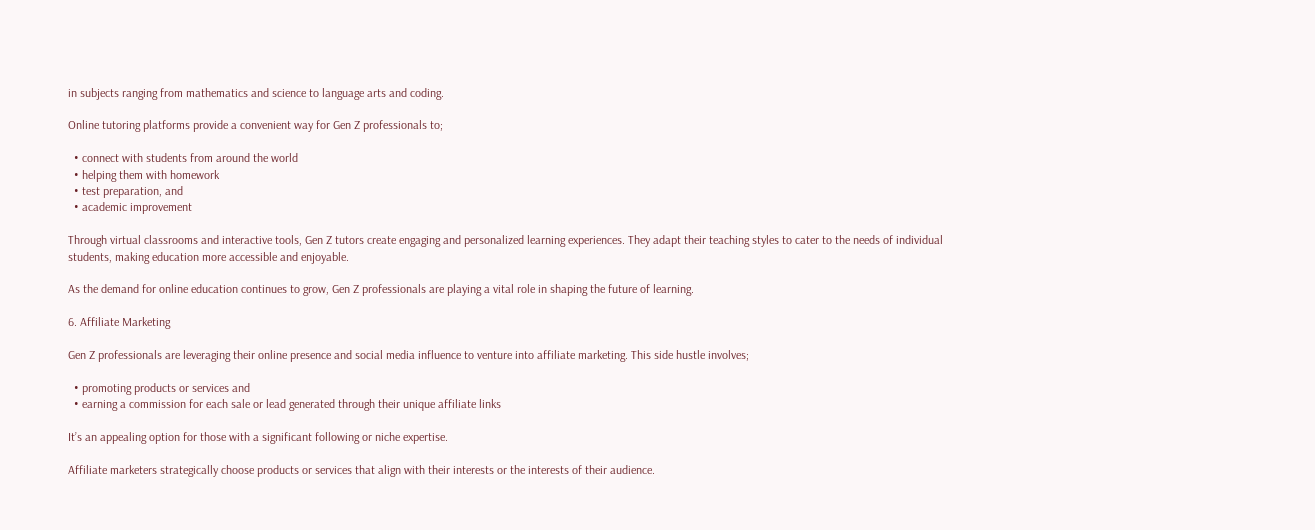in subjects ranging from mathematics and science to language arts and coding.

Online tutoring platforms provide a convenient way for Gen Z professionals to;

  • connect with students from around the world
  • helping them with homework
  • test preparation, and
  • academic improvement

Through virtual classrooms and interactive tools, Gen Z tutors create engaging and personalized learning experiences. They adapt their teaching styles to cater to the needs of individual students, making education more accessible and enjoyable.

As the demand for online education continues to grow, Gen Z professionals are playing a vital role in shaping the future of learning.

6. Affiliate Marketing

Gen Z professionals are leveraging their online presence and social media influence to venture into affiliate marketing. This side hustle involves;

  • promoting products or services and
  • earning a commission for each sale or lead generated through their unique affiliate links

It’s an appealing option for those with a significant following or niche expertise.

Affiliate marketers strategically choose products or services that align with their interests or the interests of their audience.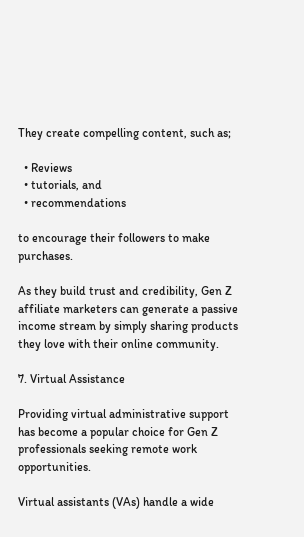They create compelling content, such as;

  • Reviews
  • tutorials, and
  • recommendations

to encourage their followers to make purchases.

As they build trust and credibility, Gen Z affiliate marketers can generate a passive income stream by simply sharing products they love with their online community.

7. Virtual Assistance

Providing virtual administrative support has become a popular choice for Gen Z professionals seeking remote work opportunities.

Virtual assistants (VAs) handle a wide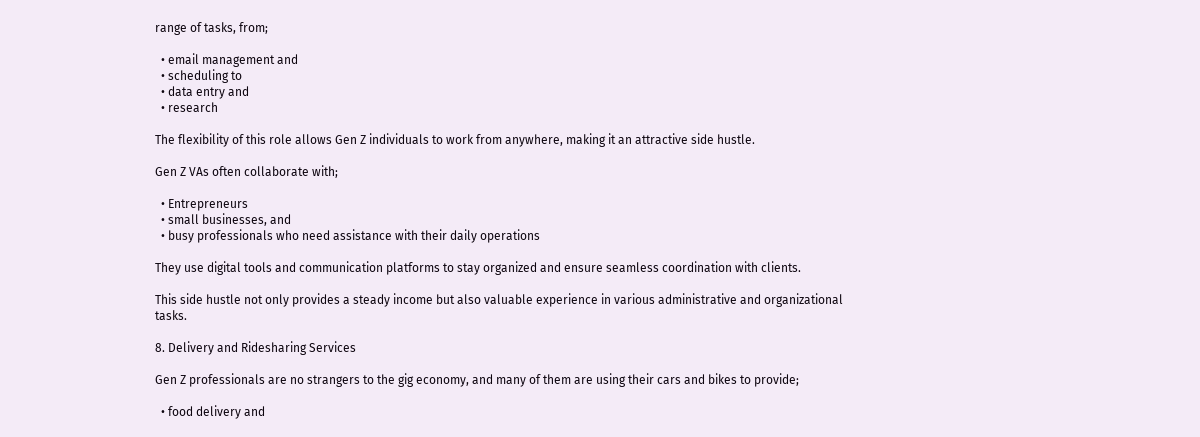range of tasks, from;

  • email management and
  • scheduling to
  • data entry and
  • research

The flexibility of this role allows Gen Z individuals to work from anywhere, making it an attractive side hustle.

Gen Z VAs often collaborate with;

  • Entrepreneurs
  • small businesses, and
  • busy professionals who need assistance with their daily operations

They use digital tools and communication platforms to stay organized and ensure seamless coordination with clients.

This side hustle not only provides a steady income but also valuable experience in various administrative and organizational tasks.

8. Delivery and Ridesharing Services

Gen Z professionals are no strangers to the gig economy, and many of them are using their cars and bikes to provide;

  • food delivery and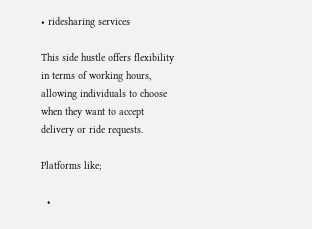• ridesharing services

This side hustle offers flexibility in terms of working hours, allowing individuals to choose when they want to accept delivery or ride requests.

Platforms like;

  •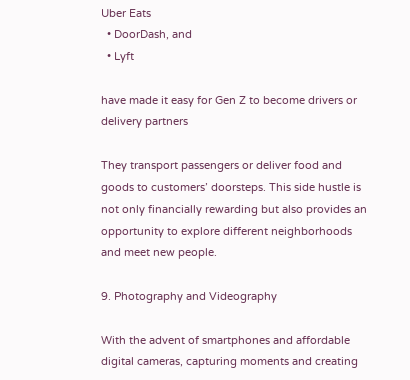Uber Eats
  • DoorDash, and
  • Lyft

have made it easy for Gen Z to become drivers or delivery partners

They transport passengers or deliver food and goods to customers’ doorsteps. This side hustle is not only financially rewarding but also provides an opportunity to explore different neighborhoods and meet new people.

9. Photography and Videography

With the advent of smartphones and affordable digital cameras, capturing moments and creating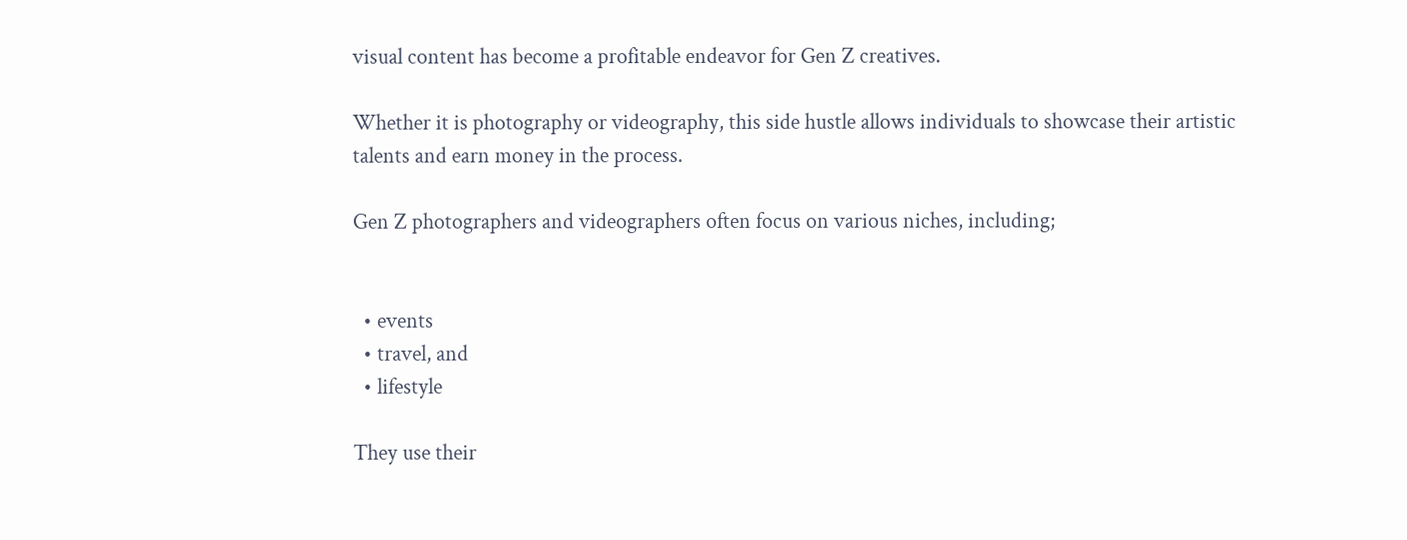visual content has become a profitable endeavor for Gen Z creatives.

Whether it is photography or videography, this side hustle allows individuals to showcase their artistic talents and earn money in the process.

Gen Z photographers and videographers often focus on various niches, including;


  • events
  • travel, and
  • lifestyle

They use their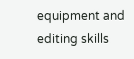equipment and editing skills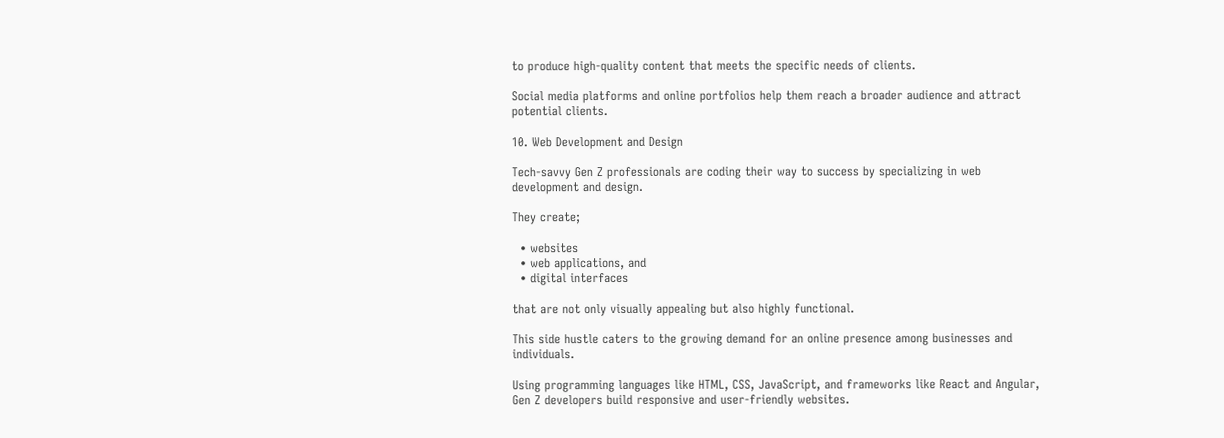to produce high-quality content that meets the specific needs of clients.

Social media platforms and online portfolios help them reach a broader audience and attract potential clients.

10. Web Development and Design

Tech-savvy Gen Z professionals are coding their way to success by specializing in web development and design.

They create;

  • websites
  • web applications, and
  • digital interfaces

that are not only visually appealing but also highly functional.

This side hustle caters to the growing demand for an online presence among businesses and individuals.

Using programming languages like HTML, CSS, JavaScript, and frameworks like React and Angular, Gen Z developers build responsive and user-friendly websites.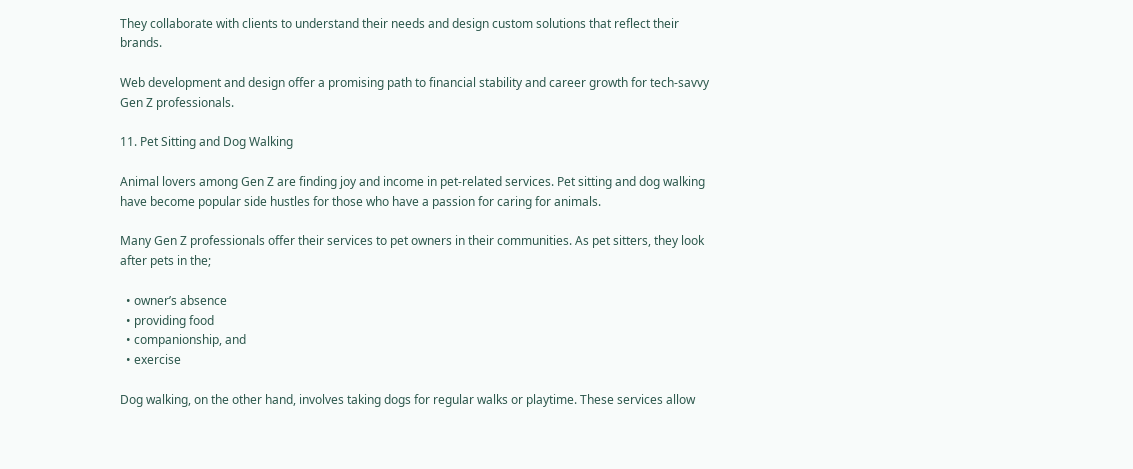They collaborate with clients to understand their needs and design custom solutions that reflect their brands.

Web development and design offer a promising path to financial stability and career growth for tech-savvy Gen Z professionals.

11. Pet Sitting and Dog Walking

Animal lovers among Gen Z are finding joy and income in pet-related services. Pet sitting and dog walking have become popular side hustles for those who have a passion for caring for animals.

Many Gen Z professionals offer their services to pet owners in their communities. As pet sitters, they look after pets in the;

  • owner’s absence
  • providing food
  • companionship, and
  • exercise

Dog walking, on the other hand, involves taking dogs for regular walks or playtime. These services allow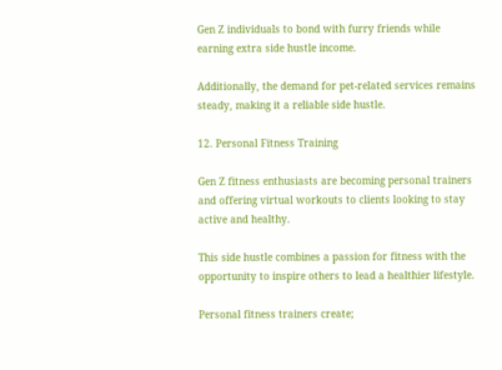Gen Z individuals to bond with furry friends while earning extra side hustle income.

Additionally, the demand for pet-related services remains steady, making it a reliable side hustle.

12. Personal Fitness Training

Gen Z fitness enthusiasts are becoming personal trainers and offering virtual workouts to clients looking to stay active and healthy.

This side hustle combines a passion for fitness with the opportunity to inspire others to lead a healthier lifestyle.

Personal fitness trainers create;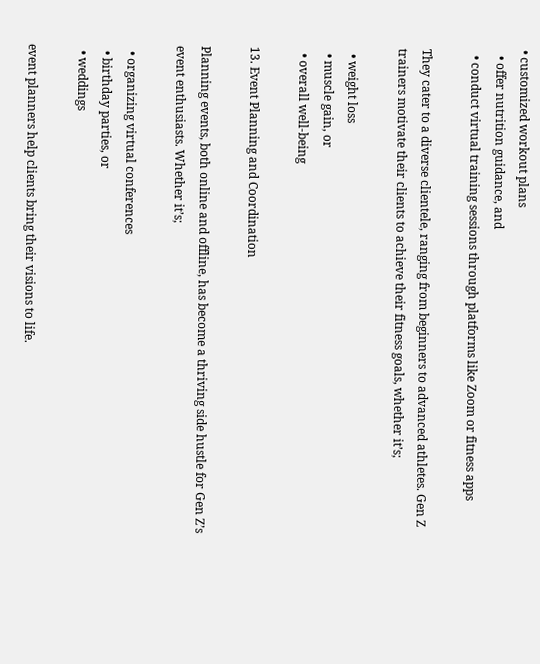• customized workout plans
  • offer nutrition guidance, and
  • conduct virtual training sessions through platforms like Zoom or fitness apps

They cater to a diverse clientele, ranging from beginners to advanced athletes. Gen Z trainers motivate their clients to achieve their fitness goals, whether it’s;

  • weight loss
  • muscle gain, or
  • overall well-being

13. Event Planning and Coordination

Planning events, both online and offline, has become a thriving side hustle for Gen Z’s event enthusiasts. Whether it’s;

  • organizing virtual conferences
  • birthday parties, or
  • weddings

event planners help clients bring their visions to life.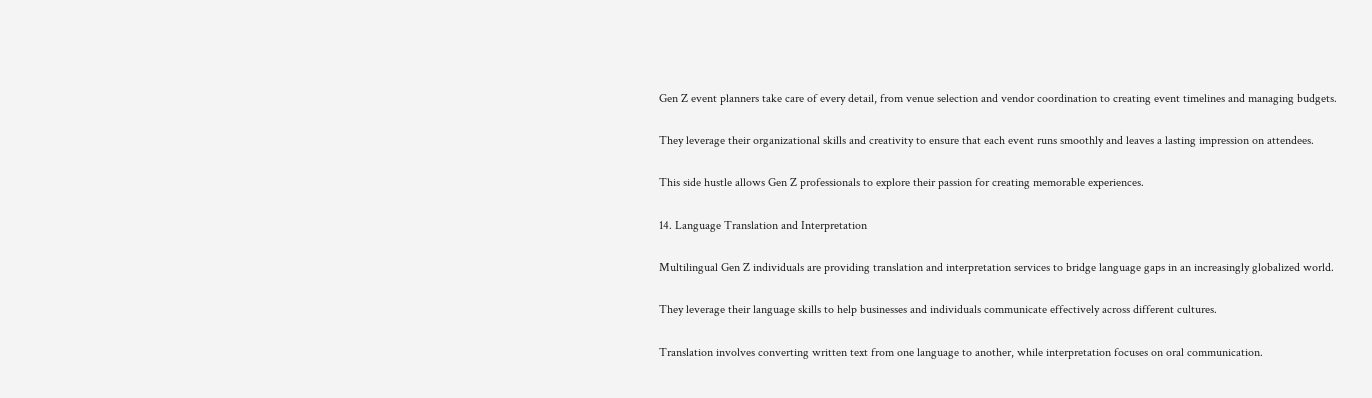Gen Z event planners take care of every detail, from venue selection and vendor coordination to creating event timelines and managing budgets.

They leverage their organizational skills and creativity to ensure that each event runs smoothly and leaves a lasting impression on attendees.

This side hustle allows Gen Z professionals to explore their passion for creating memorable experiences.

14. Language Translation and Interpretation

Multilingual Gen Z individuals are providing translation and interpretation services to bridge language gaps in an increasingly globalized world.

They leverage their language skills to help businesses and individuals communicate effectively across different cultures.

Translation involves converting written text from one language to another, while interpretation focuses on oral communication.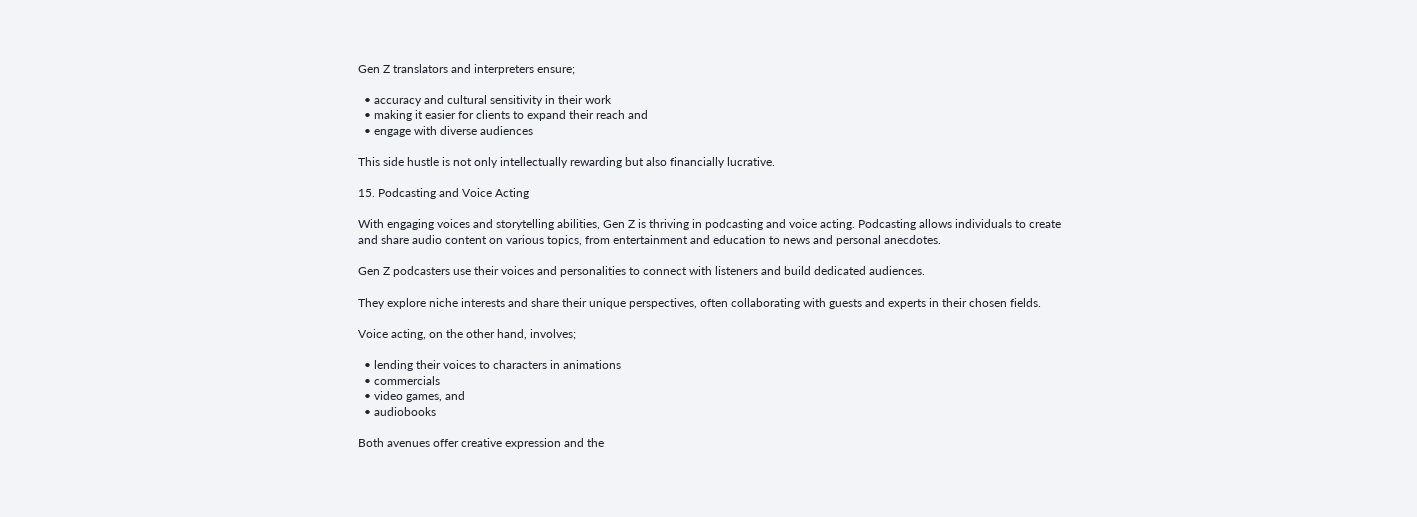Gen Z translators and interpreters ensure;

  • accuracy and cultural sensitivity in their work
  • making it easier for clients to expand their reach and
  • engage with diverse audiences

This side hustle is not only intellectually rewarding but also financially lucrative.

15. Podcasting and Voice Acting

With engaging voices and storytelling abilities, Gen Z is thriving in podcasting and voice acting. Podcasting allows individuals to create and share audio content on various topics, from entertainment and education to news and personal anecdotes.

Gen Z podcasters use their voices and personalities to connect with listeners and build dedicated audiences.

They explore niche interests and share their unique perspectives, often collaborating with guests and experts in their chosen fields.

Voice acting, on the other hand, involves;

  • lending their voices to characters in animations
  • commercials
  • video games, and
  • audiobooks

Both avenues offer creative expression and the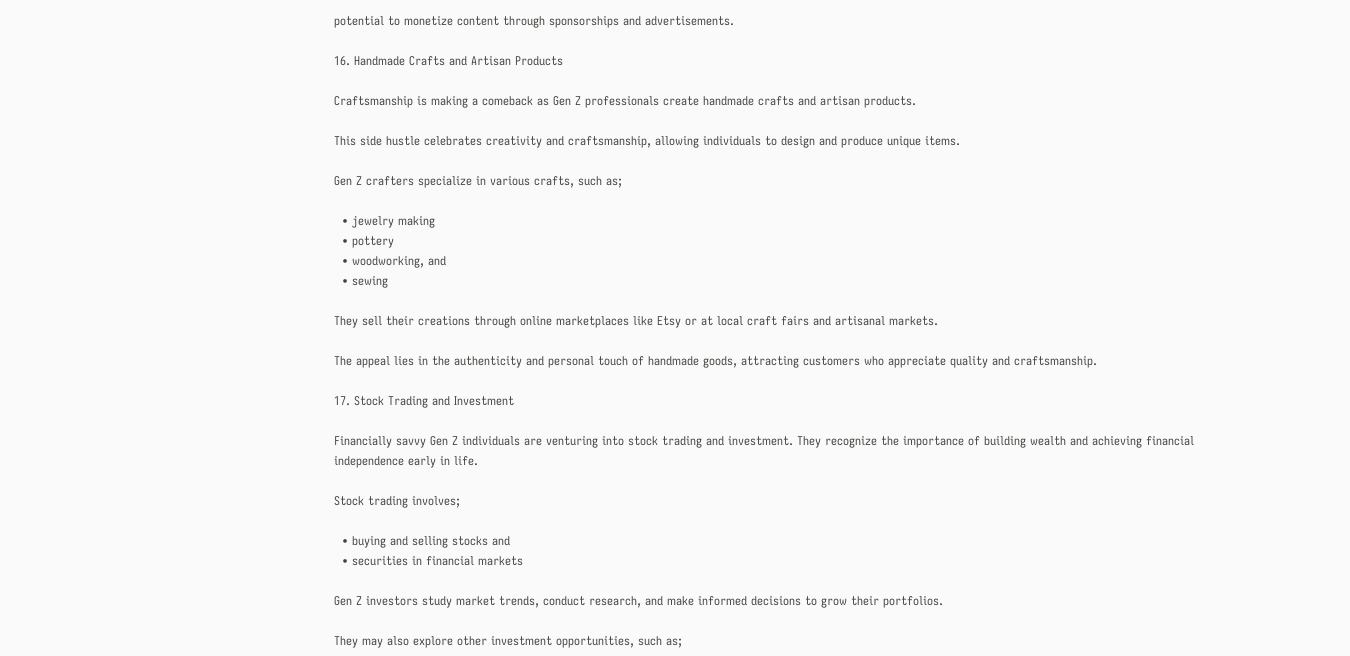potential to monetize content through sponsorships and advertisements.

16. Handmade Crafts and Artisan Products

Craftsmanship is making a comeback as Gen Z professionals create handmade crafts and artisan products.

This side hustle celebrates creativity and craftsmanship, allowing individuals to design and produce unique items.

Gen Z crafters specialize in various crafts, such as;

  • jewelry making
  • pottery
  • woodworking, and
  • sewing

They sell their creations through online marketplaces like Etsy or at local craft fairs and artisanal markets.

The appeal lies in the authenticity and personal touch of handmade goods, attracting customers who appreciate quality and craftsmanship.

17. Stock Trading and Investment

Financially savvy Gen Z individuals are venturing into stock trading and investment. They recognize the importance of building wealth and achieving financial independence early in life.

Stock trading involves;

  • buying and selling stocks and
  • securities in financial markets

Gen Z investors study market trends, conduct research, and make informed decisions to grow their portfolios.

They may also explore other investment opportunities, such as;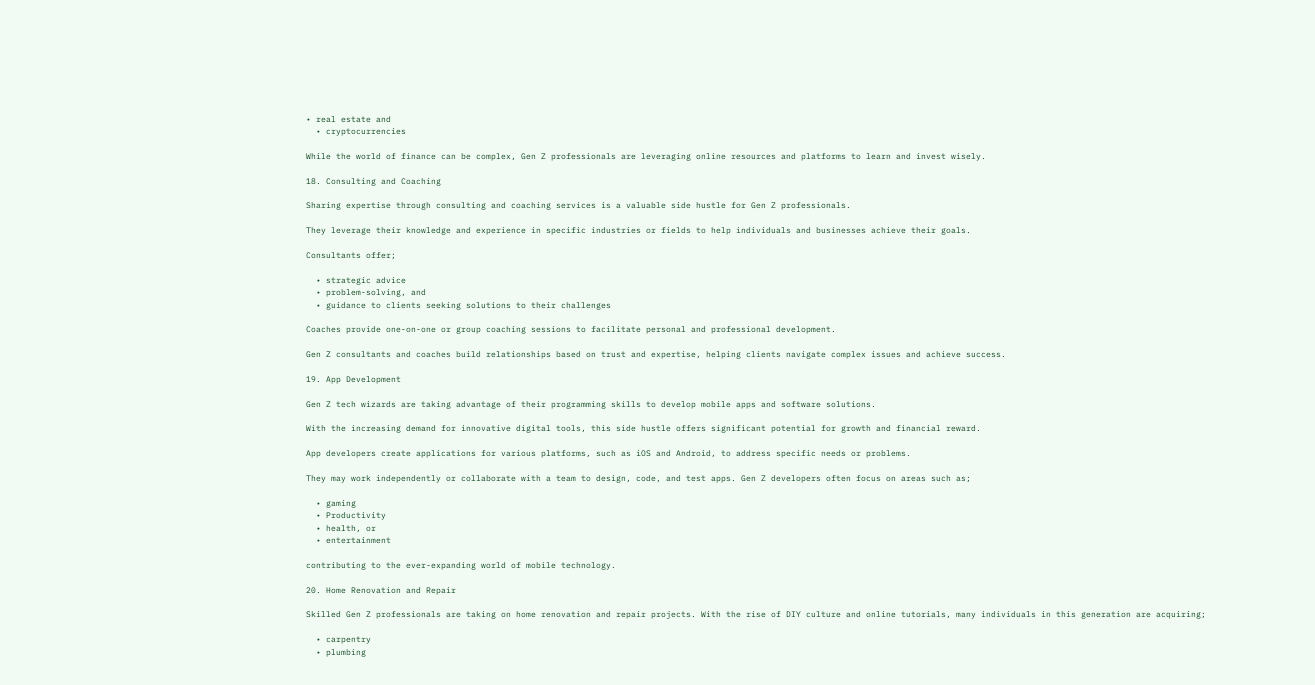• real estate and
  • cryptocurrencies

While the world of finance can be complex, Gen Z professionals are leveraging online resources and platforms to learn and invest wisely.

18. Consulting and Coaching

Sharing expertise through consulting and coaching services is a valuable side hustle for Gen Z professionals.

They leverage their knowledge and experience in specific industries or fields to help individuals and businesses achieve their goals.

Consultants offer;

  • strategic advice
  • problem-solving, and
  • guidance to clients seeking solutions to their challenges

Coaches provide one-on-one or group coaching sessions to facilitate personal and professional development.

Gen Z consultants and coaches build relationships based on trust and expertise, helping clients navigate complex issues and achieve success.

19. App Development

Gen Z tech wizards are taking advantage of their programming skills to develop mobile apps and software solutions.

With the increasing demand for innovative digital tools, this side hustle offers significant potential for growth and financial reward.

App developers create applications for various platforms, such as iOS and Android, to address specific needs or problems.

They may work independently or collaborate with a team to design, code, and test apps. Gen Z developers often focus on areas such as;

  • gaming
  • Productivity
  • health, or
  • entertainment

contributing to the ever-expanding world of mobile technology.

20. Home Renovation and Repair

Skilled Gen Z professionals are taking on home renovation and repair projects. With the rise of DIY culture and online tutorials, many individuals in this generation are acquiring;

  • carpentry
  • plumbing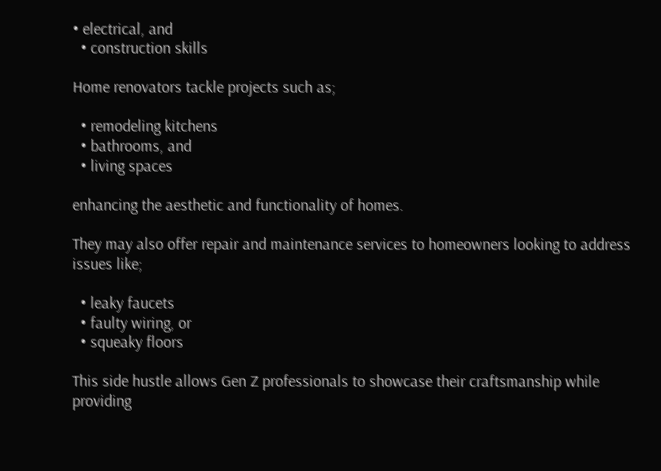• electrical, and
  • construction skills

Home renovators tackle projects such as;

  • remodeling kitchens
  • bathrooms, and
  • living spaces

enhancing the aesthetic and functionality of homes.

They may also offer repair and maintenance services to homeowners looking to address issues like;

  • leaky faucets
  • faulty wiring, or
  • squeaky floors

This side hustle allows Gen Z professionals to showcase their craftsmanship while providing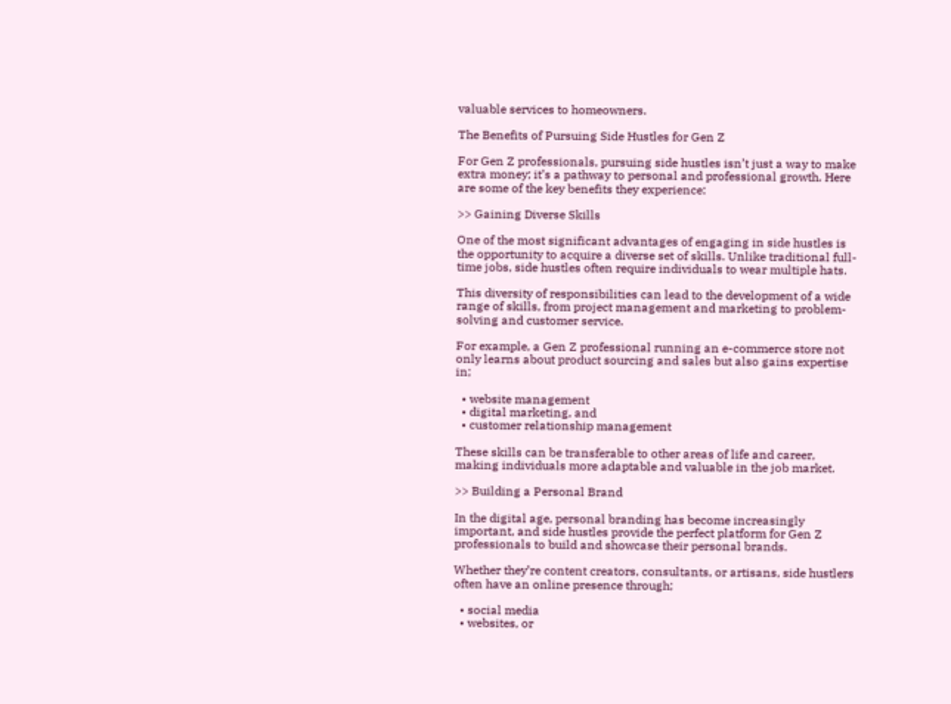valuable services to homeowners.

The Benefits of Pursuing Side Hustles for Gen Z

For Gen Z professionals, pursuing side hustles isn’t just a way to make extra money; it’s a pathway to personal and professional growth. Here are some of the key benefits they experience:

>> Gaining Diverse Skills

One of the most significant advantages of engaging in side hustles is the opportunity to acquire a diverse set of skills. Unlike traditional full-time jobs, side hustles often require individuals to wear multiple hats.

This diversity of responsibilities can lead to the development of a wide range of skills, from project management and marketing to problem-solving and customer service.

For example, a Gen Z professional running an e-commerce store not only learns about product sourcing and sales but also gains expertise in;

  • website management
  • digital marketing, and
  • customer relationship management

These skills can be transferable to other areas of life and career, making individuals more adaptable and valuable in the job market.

>> Building a Personal Brand

In the digital age, personal branding has become increasingly important, and side hustles provide the perfect platform for Gen Z professionals to build and showcase their personal brands.

Whether they’re content creators, consultants, or artisans, side hustlers often have an online presence through;

  • social media
  • websites, or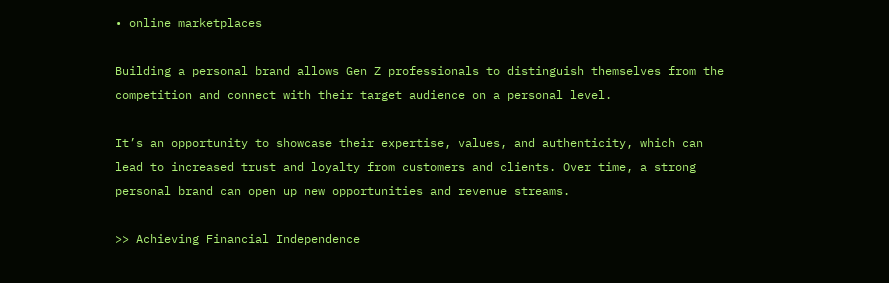• online marketplaces

Building a personal brand allows Gen Z professionals to distinguish themselves from the competition and connect with their target audience on a personal level.

It’s an opportunity to showcase their expertise, values, and authenticity, which can lead to increased trust and loyalty from customers and clients. Over time, a strong personal brand can open up new opportunities and revenue streams.

>> Achieving Financial Independence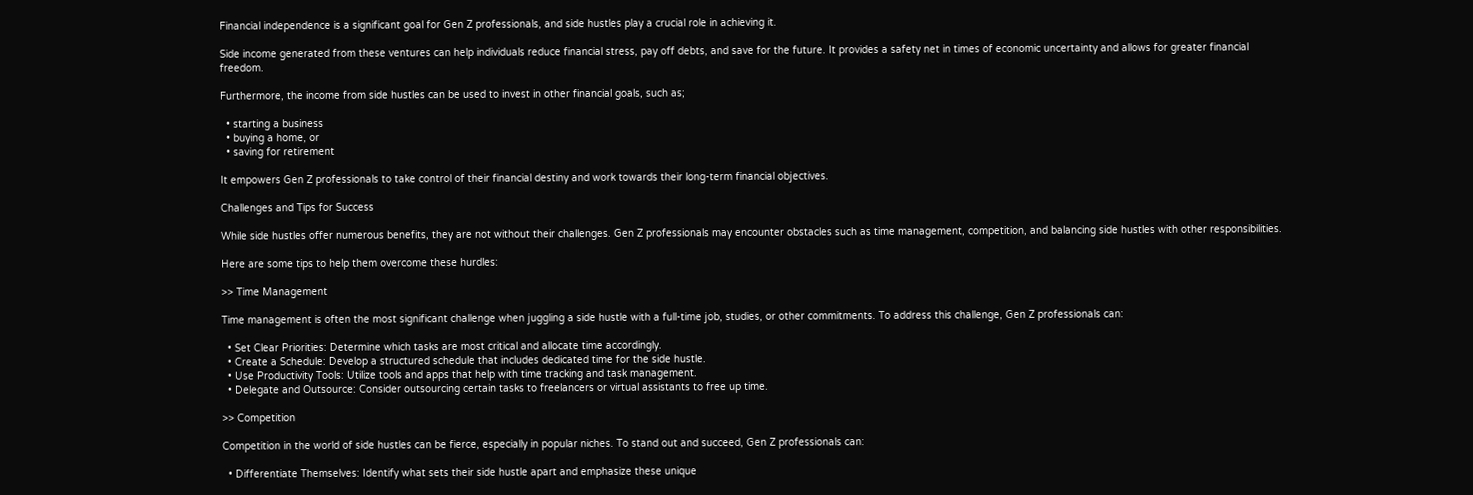Financial independence is a significant goal for Gen Z professionals, and side hustles play a crucial role in achieving it.

Side income generated from these ventures can help individuals reduce financial stress, pay off debts, and save for the future. It provides a safety net in times of economic uncertainty and allows for greater financial freedom.

Furthermore, the income from side hustles can be used to invest in other financial goals, such as;

  • starting a business
  • buying a home, or
  • saving for retirement

It empowers Gen Z professionals to take control of their financial destiny and work towards their long-term financial objectives.

Challenges and Tips for Success

While side hustles offer numerous benefits, they are not without their challenges. Gen Z professionals may encounter obstacles such as time management, competition, and balancing side hustles with other responsibilities.

Here are some tips to help them overcome these hurdles:

>> Time Management

Time management is often the most significant challenge when juggling a side hustle with a full-time job, studies, or other commitments. To address this challenge, Gen Z professionals can:

  • Set Clear Priorities: Determine which tasks are most critical and allocate time accordingly.
  • Create a Schedule: Develop a structured schedule that includes dedicated time for the side hustle.
  • Use Productivity Tools: Utilize tools and apps that help with time tracking and task management.
  • Delegate and Outsource: Consider outsourcing certain tasks to freelancers or virtual assistants to free up time.

>> Competition

Competition in the world of side hustles can be fierce, especially in popular niches. To stand out and succeed, Gen Z professionals can:

  • Differentiate Themselves: Identify what sets their side hustle apart and emphasize these unique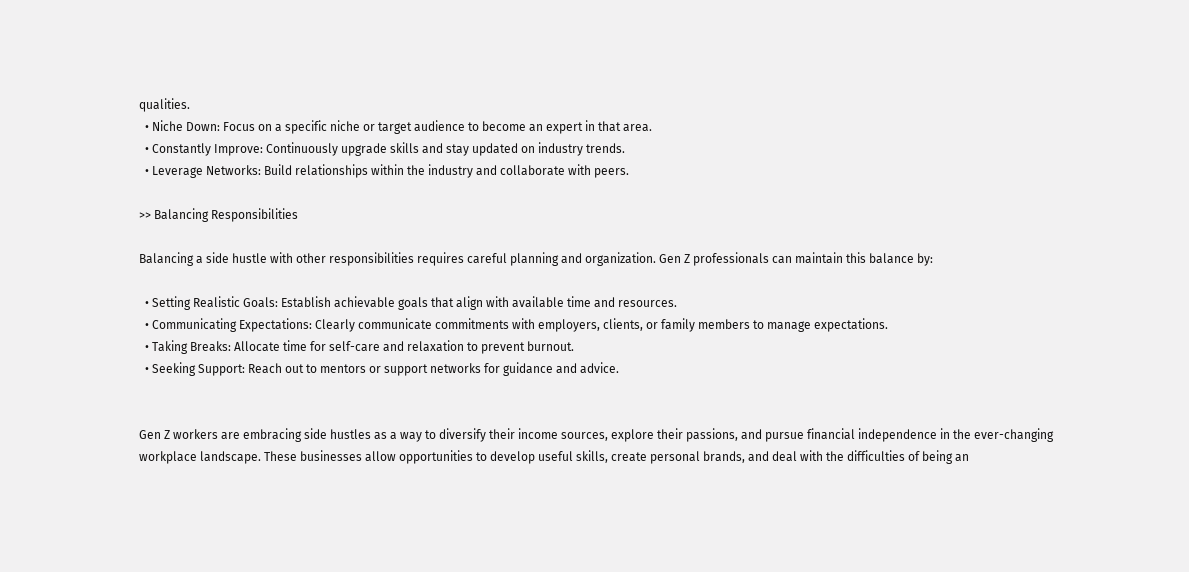qualities.
  • Niche Down: Focus on a specific niche or target audience to become an expert in that area.
  • Constantly Improve: Continuously upgrade skills and stay updated on industry trends.
  • Leverage Networks: Build relationships within the industry and collaborate with peers.

>> Balancing Responsibilities

Balancing a side hustle with other responsibilities requires careful planning and organization. Gen Z professionals can maintain this balance by:

  • Setting Realistic Goals: Establish achievable goals that align with available time and resources.
  • Communicating Expectations: Clearly communicate commitments with employers, clients, or family members to manage expectations.
  • Taking Breaks: Allocate time for self-care and relaxation to prevent burnout.
  • Seeking Support: Reach out to mentors or support networks for guidance and advice.


Gen Z workers are embracing side hustles as a way to diversify their income sources, explore their passions, and pursue financial independence in the ever-changing workplace landscape. These businesses allow opportunities to develop useful skills, create personal brands, and deal with the difficulties of being an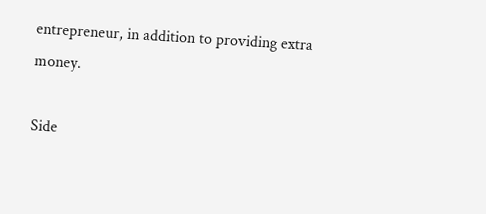entrepreneur, in addition to providing extra money.

Side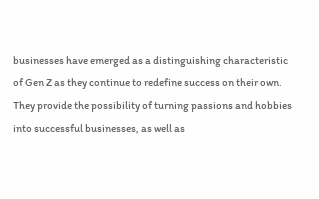businesses have emerged as a distinguishing characteristic of Gen Z as they continue to redefine success on their own. They provide the possibility of turning passions and hobbies into successful businesses, as well as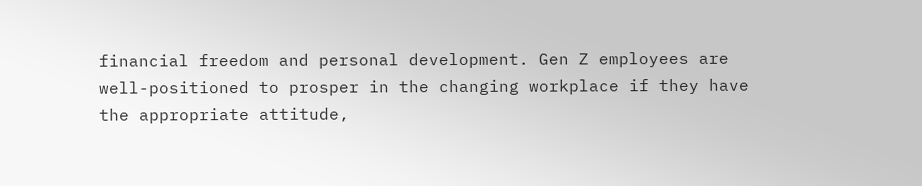financial freedom and personal development. Gen Z employees are well-positioned to prosper in the changing workplace if they have the appropriate attitude,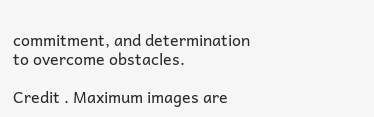commitment, and determination to overcome obstacles.

Credit . Maximum images are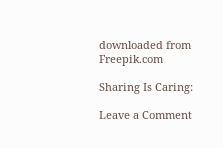downloaded from Freepik.com

Sharing Is Caring:

Leave a Comment